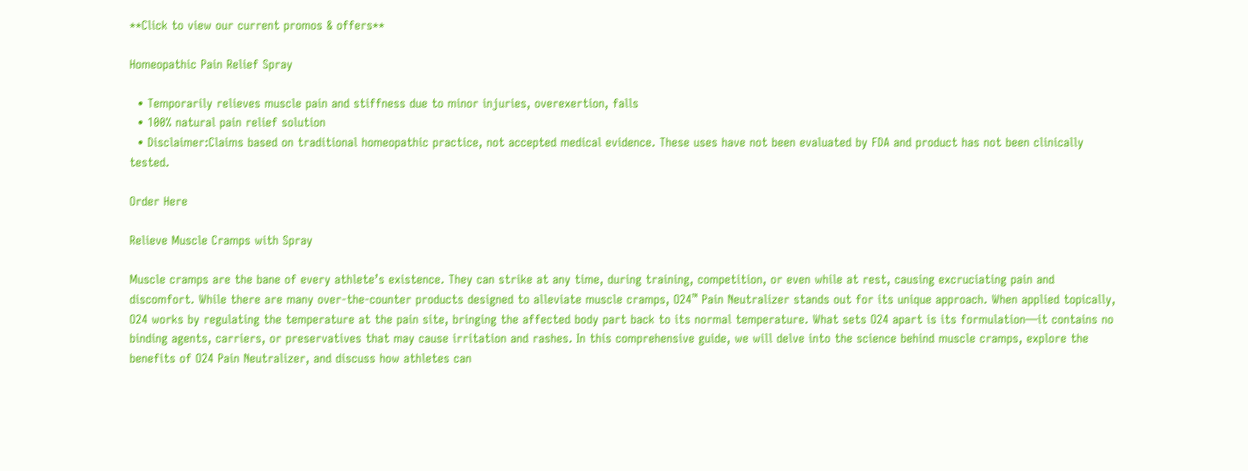**Click to view our current promos & offers**

Homeopathic Pain Relief Spray

  • Temporarily relieves muscle pain and stiffness due to minor injuries, overexertion, falls
  • 100% natural pain relief solution
  • Disclaimer:Claims based on traditional homeopathic practice, not accepted medical evidence. These uses have not been evaluated by FDA and product has not been clinically tested.

Order Here

Relieve Muscle Cramps with Spray

Muscle cramps are the bane of every athlete’s existence. They can strike at any time, during training, competition, or even while at rest, causing excruciating pain and discomfort. While there are many over-the-counter products designed to alleviate muscle cramps, O24™ Pain Neutralizer stands out for its unique approach. When applied topically, O24 works by regulating the temperature at the pain site, bringing the affected body part back to its normal temperature. What sets O24 apart is its formulation—it contains no binding agents, carriers, or preservatives that may cause irritation and rashes. In this comprehensive guide, we will delve into the science behind muscle cramps, explore the benefits of O24 Pain Neutralizer, and discuss how athletes can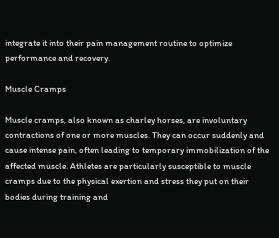integrate it into their pain management routine to optimize performance and recovery.

Muscle Cramps

Muscle cramps, also known as charley horses, are involuntary contractions of one or more muscles. They can occur suddenly and cause intense pain, often leading to temporary immobilization of the affected muscle. Athletes are particularly susceptible to muscle cramps due to the physical exertion and stress they put on their bodies during training and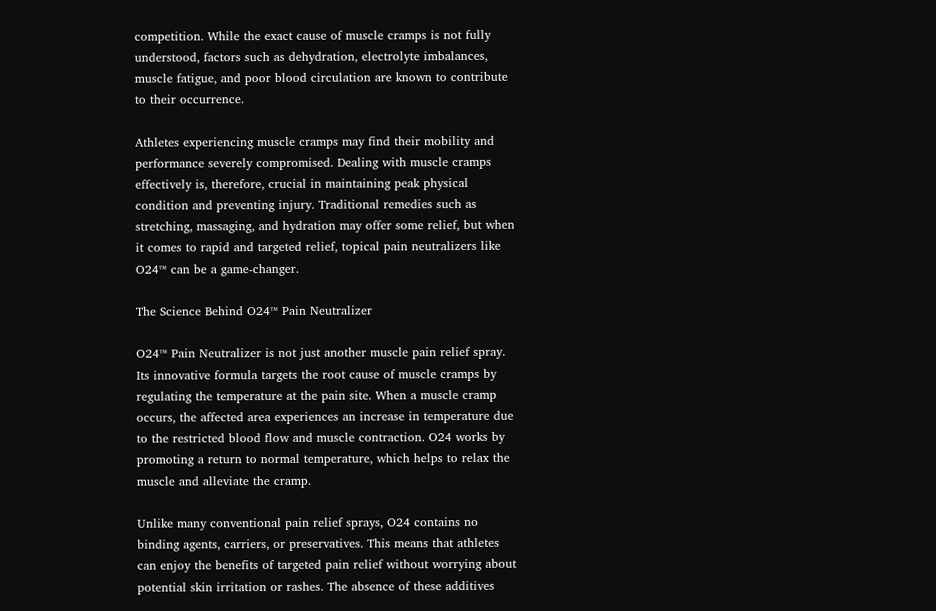competition. While the exact cause of muscle cramps is not fully understood, factors such as dehydration, electrolyte imbalances, muscle fatigue, and poor blood circulation are known to contribute to their occurrence.

Athletes experiencing muscle cramps may find their mobility and performance severely compromised. Dealing with muscle cramps effectively is, therefore, crucial in maintaining peak physical condition and preventing injury. Traditional remedies such as stretching, massaging, and hydration may offer some relief, but when it comes to rapid and targeted relief, topical pain neutralizers like O24™ can be a game-changer.

The Science Behind O24™ Pain Neutralizer

O24™ Pain Neutralizer is not just another muscle pain relief spray. Its innovative formula targets the root cause of muscle cramps by regulating the temperature at the pain site. When a muscle cramp occurs, the affected area experiences an increase in temperature due to the restricted blood flow and muscle contraction. O24 works by promoting a return to normal temperature, which helps to relax the muscle and alleviate the cramp.

Unlike many conventional pain relief sprays, O24 contains no binding agents, carriers, or preservatives. This means that athletes can enjoy the benefits of targeted pain relief without worrying about potential skin irritation or rashes. The absence of these additives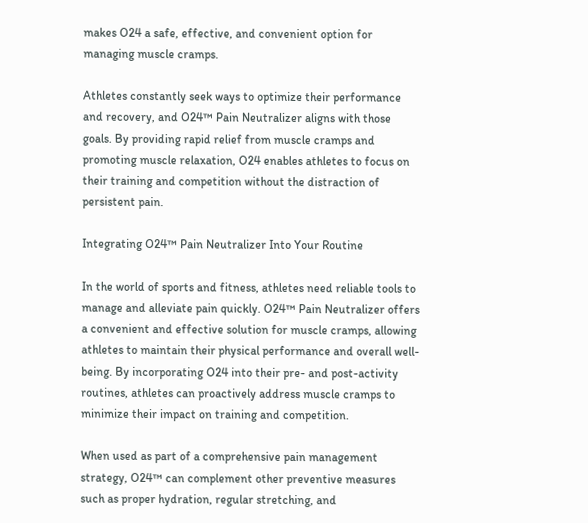makes O24 a safe, effective, and convenient option for managing muscle cramps.

Athletes constantly seek ways to optimize their performance and recovery, and O24™ Pain Neutralizer aligns with those goals. By providing rapid relief from muscle cramps and promoting muscle relaxation, O24 enables athletes to focus on their training and competition without the distraction of persistent pain.

Integrating O24™ Pain Neutralizer Into Your Routine

In the world of sports and fitness, athletes need reliable tools to manage and alleviate pain quickly. O24™ Pain Neutralizer offers a convenient and effective solution for muscle cramps, allowing athletes to maintain their physical performance and overall well-being. By incorporating O24 into their pre- and post-activity routines, athletes can proactively address muscle cramps to minimize their impact on training and competition.

When used as part of a comprehensive pain management strategy, O24™ can complement other preventive measures such as proper hydration, regular stretching, and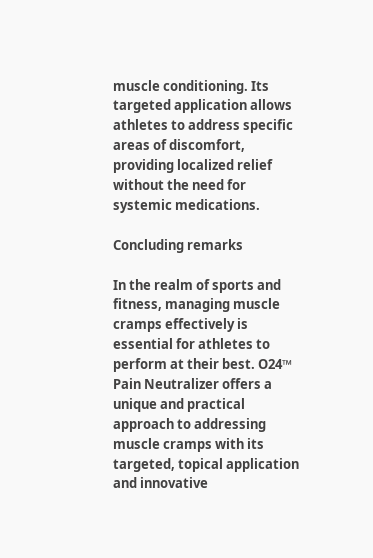muscle conditioning. Its targeted application allows athletes to address specific areas of discomfort, providing localized relief without the need for systemic medications.

Concluding remarks

In the realm of sports and fitness, managing muscle cramps effectively is essential for athletes to perform at their best. O24™ Pain Neutralizer offers a unique and practical approach to addressing muscle cramps with its targeted, topical application and innovative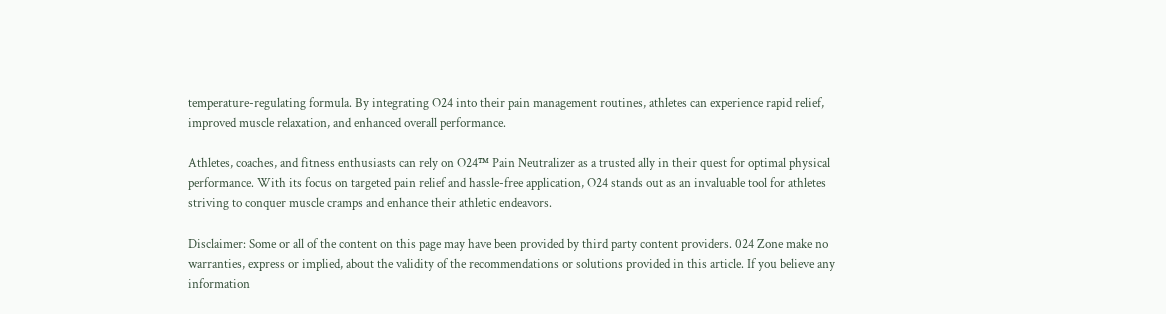temperature-regulating formula. By integrating O24 into their pain management routines, athletes can experience rapid relief, improved muscle relaxation, and enhanced overall performance.

Athletes, coaches, and fitness enthusiasts can rely on O24™ Pain Neutralizer as a trusted ally in their quest for optimal physical performance. With its focus on targeted pain relief and hassle-free application, O24 stands out as an invaluable tool for athletes striving to conquer muscle cramps and enhance their athletic endeavors.

Disclaimer: Some or all of the content on this page may have been provided by third party content providers. 024 Zone make no warranties, express or implied, about the validity of the recommendations or solutions provided in this article. If you believe any information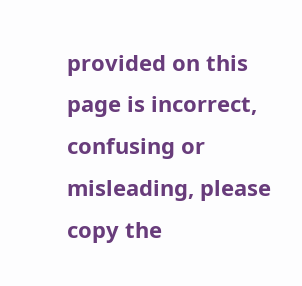provided on this page is incorrect, confusing or misleading, please copy the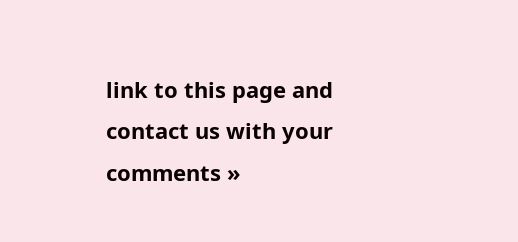link to this page and contact us with your comments »